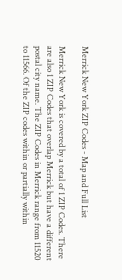Merrick New York ZIP Codes - Map and Full List

Merrick New York is covered by a total of 1 ZIP Codes. There are also 1 ZIP Codes that overlap Merrick but have a different postal city name. The ZIP Codes in Merrick range from 11520 to 11566. Of the ZIP codes within or partially within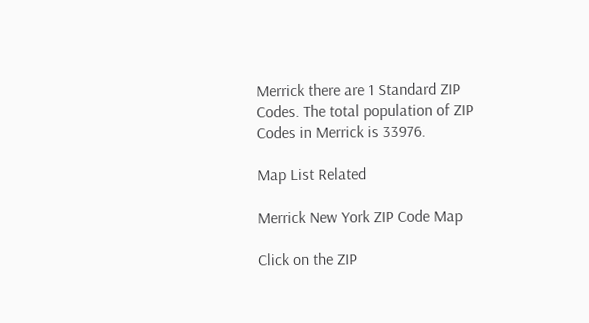Merrick there are 1 Standard ZIP Codes. The total population of ZIP Codes in Merrick is 33976.

Map List Related

Merrick New York ZIP Code Map

Click on the ZIP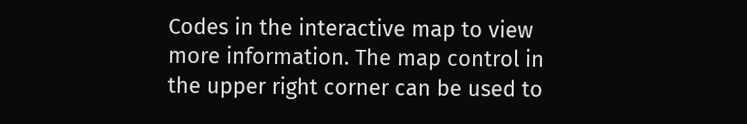Codes in the interactive map to view more information. The map control in the upper right corner can be used to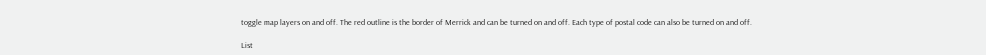toggle map layers on and off. The red outline is the border of Merrick and can be turned on and off. Each type of postal code can also be turned on and off.

List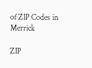of ZIP Codes in Merrick

ZIP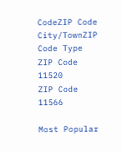CodeZIP Code City/TownZIP Code Type
ZIP Code 11520
ZIP Code 11566

Most Popular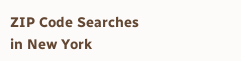ZIP Code Searches in New York